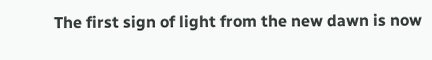The first sign of light from the new dawn is now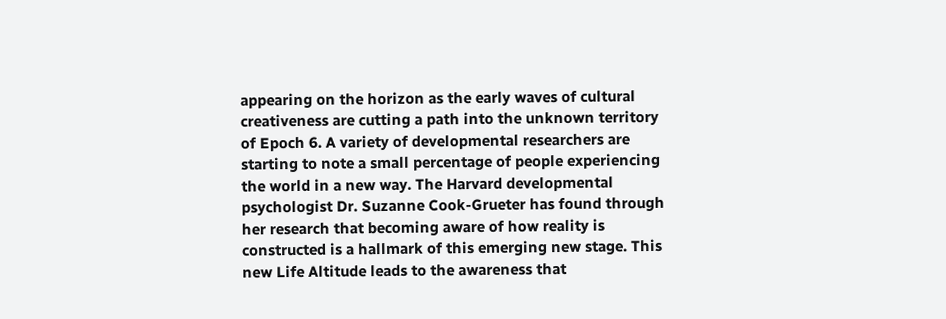appearing on the horizon as the early waves of cultural creativeness are cutting a path into the unknown territory of Epoch 6. A variety of developmental researchers are starting to note a small percentage of people experiencing the world in a new way. The Harvard developmental psychologist Dr. Suzanne Cook-Grueter has found through her research that becoming aware of how reality is constructed is a hallmark of this emerging new stage. This new Life Altitude leads to the awareness that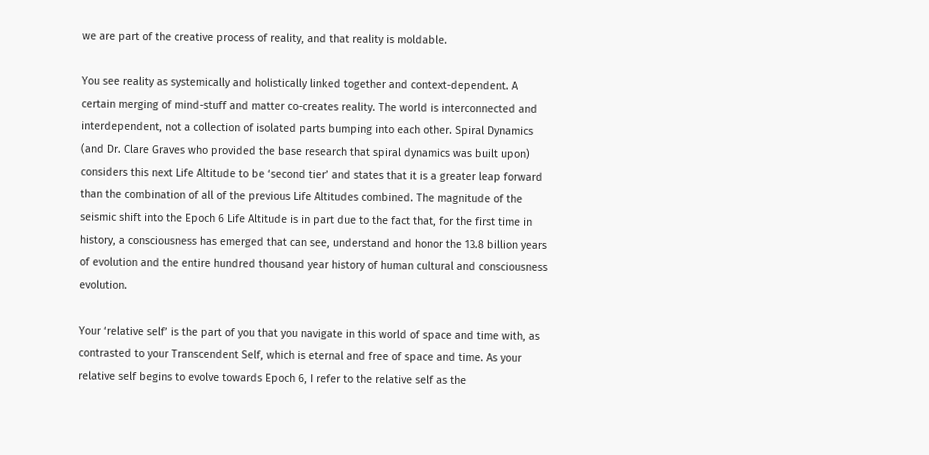we are part of the creative process of reality, and that reality is moldable.

You see reality as systemically and holistically linked together and context-dependent. A certain merging of mind-stuff and matter co-creates reality. The world is interconnected and interdependent, not a collection of isolated parts bumping into each other. Spiral Dynamics (and Dr. Clare Graves who provided the base research that spiral dynamics was built upon) considers this next Life Altitude to be ‘second tier’ and states that it is a greater leap forward than the combination of all of the previous Life Altitudes combined. The magnitude of the seismic shift into the Epoch 6 Life Altitude is in part due to the fact that, for the first time in history, a consciousness has emerged that can see, understand and honor the 13.8 billion years of evolution and the entire hundred thousand year history of human cultural and consciousness evolution.

Your ‘relative self’ is the part of you that you navigate in this world of space and time with, as contrasted to your Transcendent Self, which is eternal and free of space and time. As your relative self begins to evolve towards Epoch 6, I refer to the relative self as the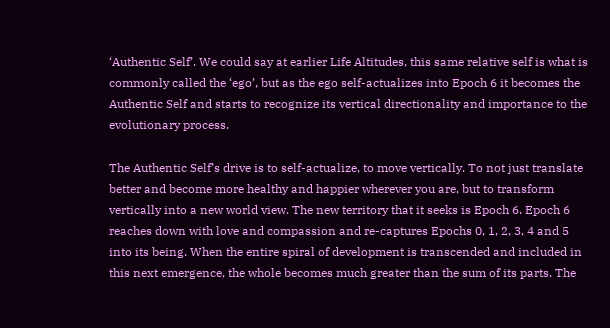‘Authentic Self’. We could say at earlier Life Altitudes, this same relative self is what is commonly called the ‘ego’, but as the ego self-actualizes into Epoch 6 it becomes the Authentic Self and starts to recognize its vertical directionality and importance to the evolutionary process.

The Authentic Self’s drive is to self-actualize, to move vertically. To not just translate better and become more healthy and happier wherever you are, but to transform vertically into a new world view. The new territory that it seeks is Epoch 6. Epoch 6 reaches down with love and compassion and re-captures Epochs 0, 1, 2, 3, 4 and 5 into its being. When the entire spiral of development is transcended and included in this next emergence, the whole becomes much greater than the sum of its parts. The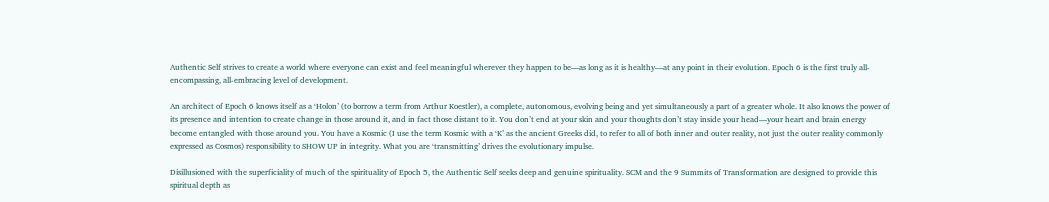Authentic Self strives to create a world where everyone can exist and feel meaningful wherever they happen to be—as long as it is healthy—at any point in their evolution. Epoch 6 is the first truly all-encompassing, all-embracing level of development.

An architect of Epoch 6 knows itself as a ‘Holon’ (to borrow a term from Arthur Koestler), a complete, autonomous, evolving being and yet simultaneously a part of a greater whole. It also knows the power of its presence and intention to create change in those around it, and in fact those distant to it. You don’t end at your skin and your thoughts don’t stay inside your head—your heart and brain energy become entangled with those around you. You have a Kosmic (I use the term Kosmic with a ‘K’ as the ancient Greeks did, to refer to all of both inner and outer reality, not just the outer reality commonly expressed as Cosmos) responsibility to SHOW UP in integrity. What you are ‘transmitting’ drives the evolutionary impulse.

Disillusioned with the superficiality of much of the spirituality of Epoch 5, the Authentic Self seeks deep and genuine spirituality. SCM and the 9 Summits of Transformation are designed to provide this spiritual depth as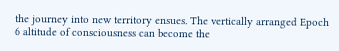the journey into new territory ensues. The vertically arranged Epoch 6 altitude of consciousness can become the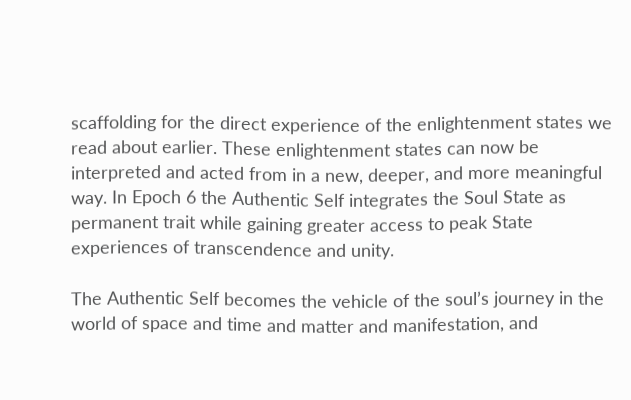scaffolding for the direct experience of the enlightenment states we read about earlier. These enlightenment states can now be interpreted and acted from in a new, deeper, and more meaningful way. In Epoch 6 the Authentic Self integrates the Soul State as permanent trait while gaining greater access to peak State experiences of transcendence and unity.

The Authentic Self becomes the vehicle of the soul’s journey in the world of space and time and matter and manifestation, and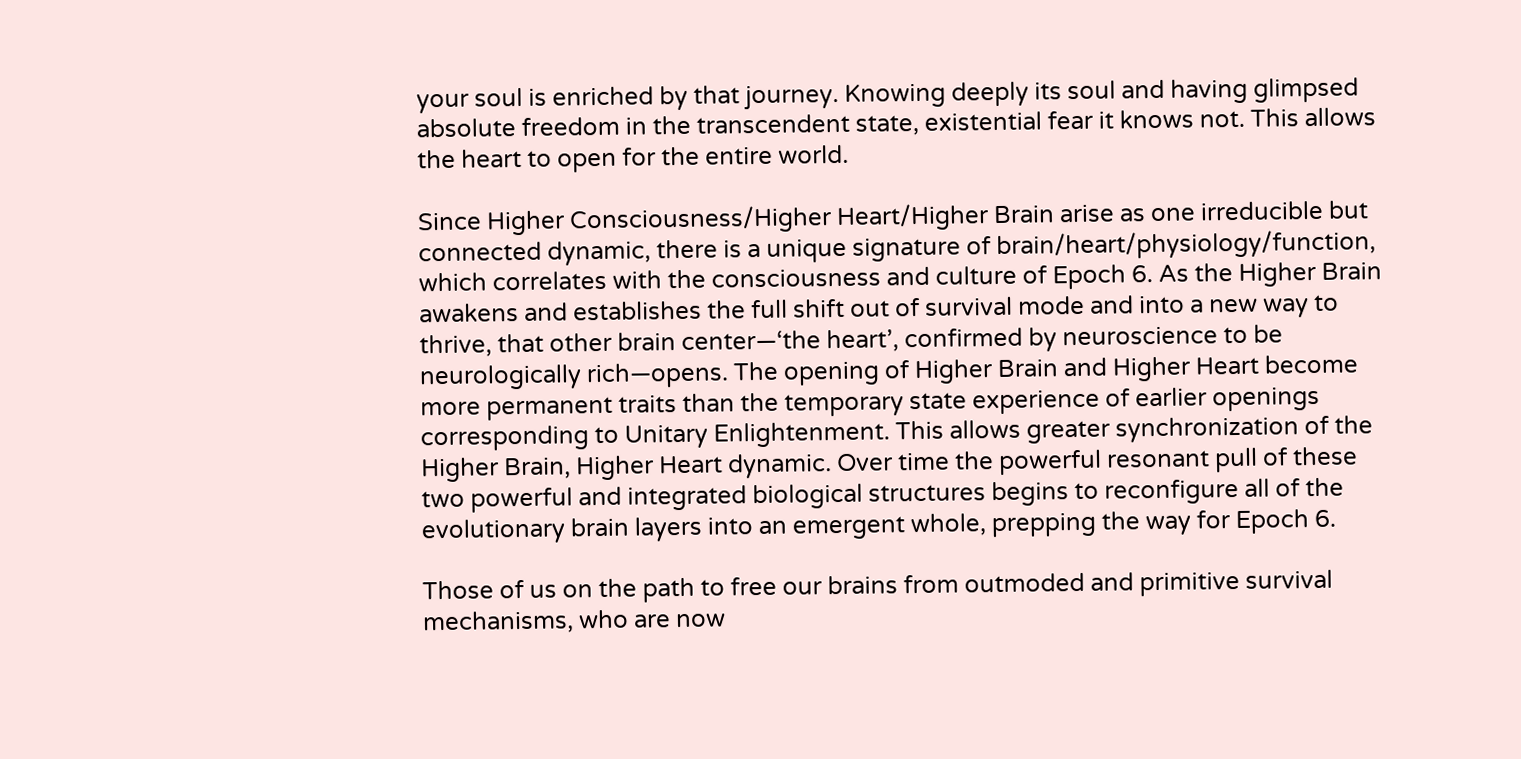your soul is enriched by that journey. Knowing deeply its soul and having glimpsed absolute freedom in the transcendent state, existential fear it knows not. This allows the heart to open for the entire world.

Since Higher Consciousness/Higher Heart/Higher Brain arise as one irreducible but connected dynamic, there is a unique signature of brain/heart/physiology/function, which correlates with the consciousness and culture of Epoch 6. As the Higher Brain awakens and establishes the full shift out of survival mode and into a new way to thrive, that other brain center—‘the heart’, confirmed by neuroscience to be neurologically rich—opens. The opening of Higher Brain and Higher Heart become more permanent traits than the temporary state experience of earlier openings corresponding to Unitary Enlightenment. This allows greater synchronization of the Higher Brain, Higher Heart dynamic. Over time the powerful resonant pull of these two powerful and integrated biological structures begins to reconfigure all of the evolutionary brain layers into an emergent whole, prepping the way for Epoch 6.

Those of us on the path to free our brains from outmoded and primitive survival mechanisms, who are now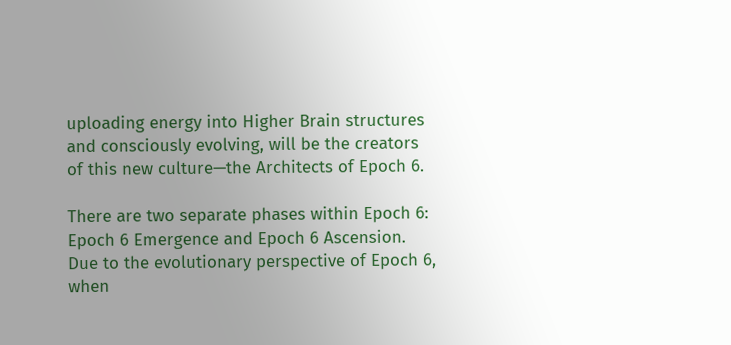uploading energy into Higher Brain structures and consciously evolving, will be the creators of this new culture—the Architects of Epoch 6.

There are two separate phases within Epoch 6: Epoch 6 Emergence and Epoch 6 Ascension. Due to the evolutionary perspective of Epoch 6, when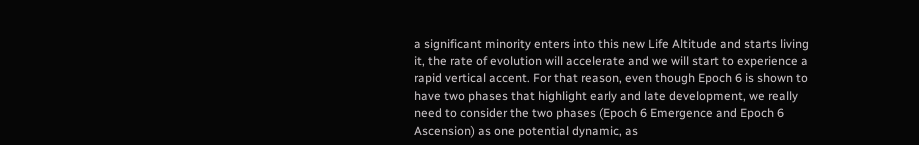a significant minority enters into this new Life Altitude and starts living it, the rate of evolution will accelerate and we will start to experience a rapid vertical accent. For that reason, even though Epoch 6 is shown to have two phases that highlight early and late development, we really need to consider the two phases (Epoch 6 Emergence and Epoch 6 Ascension) as one potential dynamic, as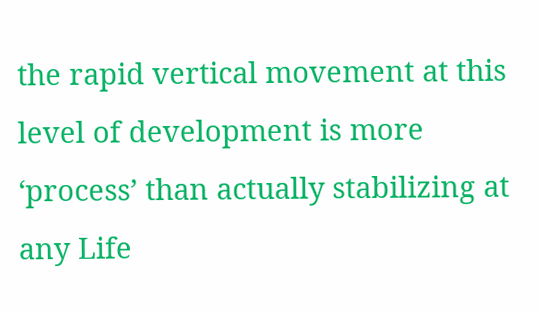the rapid vertical movement at this level of development is more ‘process’ than actually stabilizing at any Life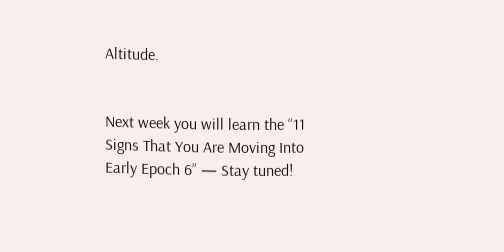Altitude.


Next week you will learn the “11 Signs That You Are Moving Into Early Epoch 6” — Stay tuned!